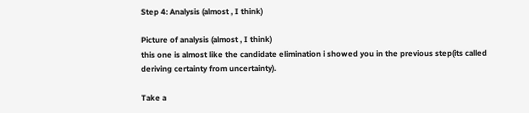Step 4: Analysis (almost , I think)

Picture of analysis (almost , I think)
this one is almost like the candidate elimination i showed you in the previous step(its called deriving certainty from uncertainty).

Take a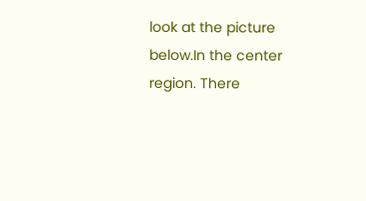look at the picture below.In the center region. There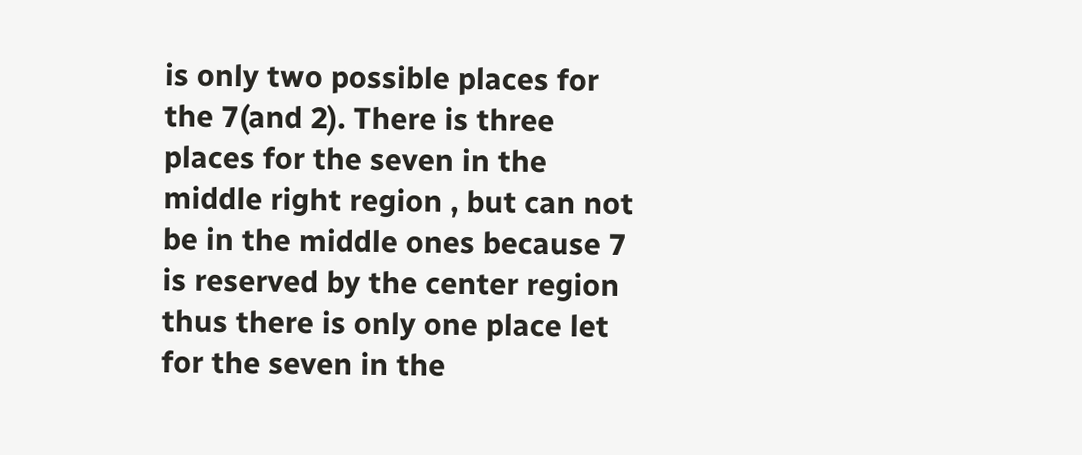is only two possible places for the 7(and 2). There is three places for the seven in the middle right region , but can not be in the middle ones because 7 is reserved by the center region thus there is only one place let for the seven in the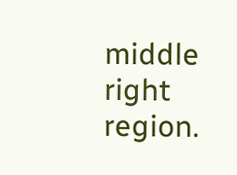middle right region.